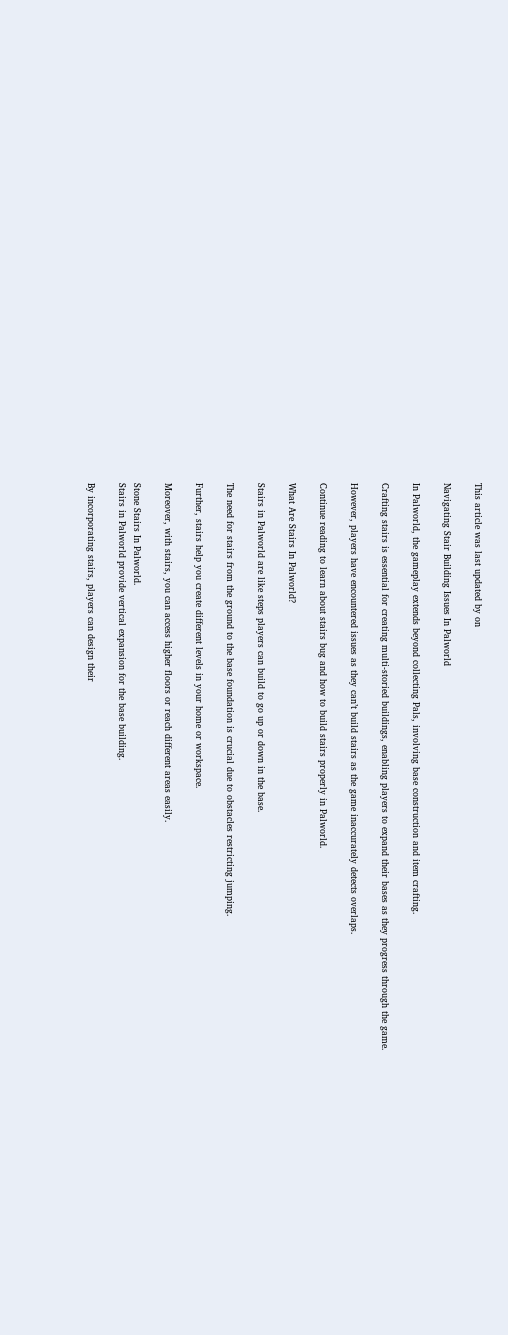This article was last updated by on

Navigating Stair Building Issues In Palworld

In Palworld, the gameplay extends beyond collecting Pals, involving base construction and item crafting.

Crafting stairs is essential for creating multi-storied buildings, enabling players to expand their bases as they progress through the game.

However, players have encountered issues as they can’t build stairs as the game inaccurately detects overlaps.

Continue reading to learn about stairs bug and how to build stairs properly in Palworld.

What Are Stairs In Palworld?

Stairs in Palworld are like steps players can build to go up or down in the base.

The need for stairs from the ground to the base foundation is crucial due to obstacles restricting jumping.

Further, stairs help you create different levels in your home or workspace.

Moreover, with stairs, you can access higher floors or reach different areas easily.

Stone Stairs In Palworld.
Stairs in Palworld provide vertical expansion for the base building.

By incorporating stairs, players can design their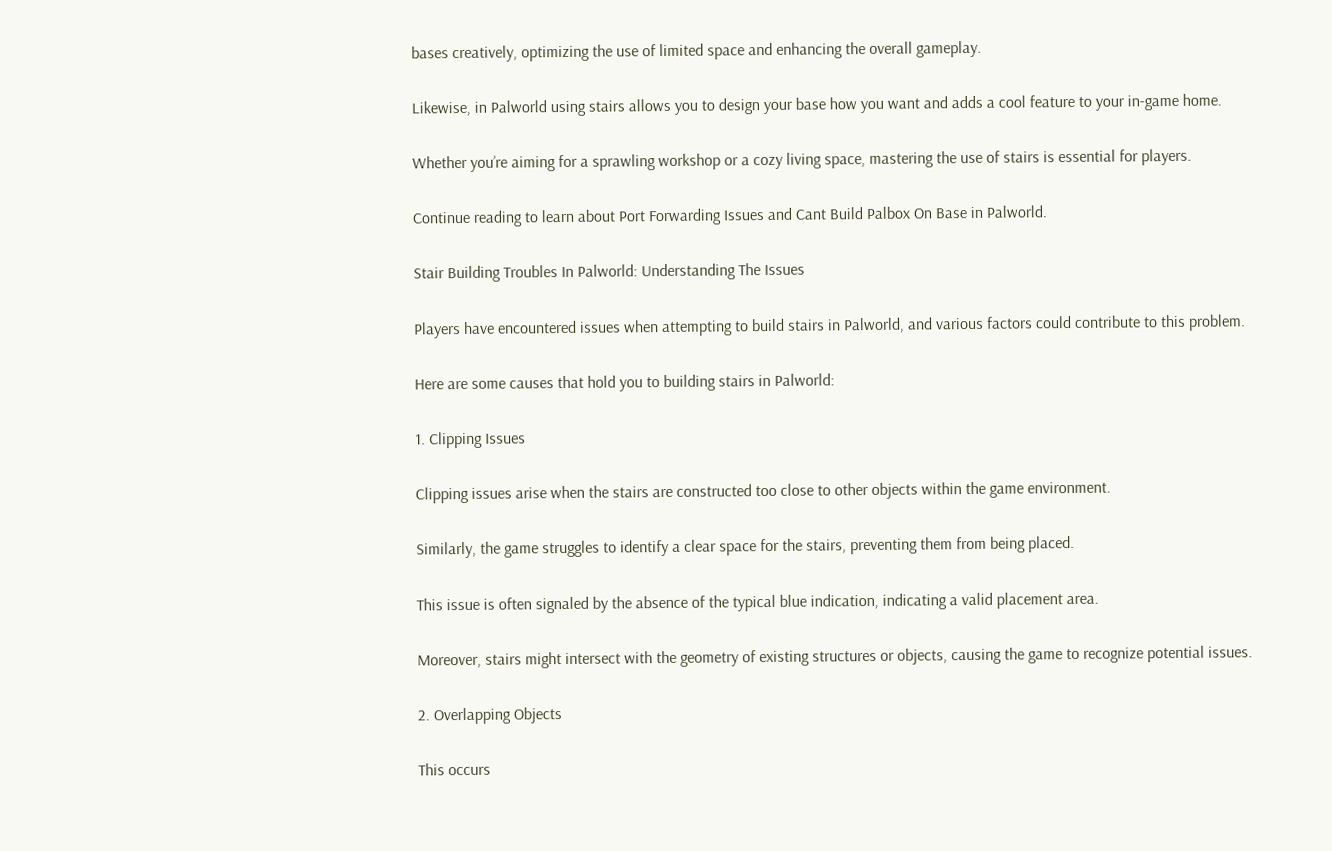bases creatively, optimizing the use of limited space and enhancing the overall gameplay.

Likewise, in Palworld using stairs allows you to design your base how you want and adds a cool feature to your in-game home.

Whether you’re aiming for a sprawling workshop or a cozy living space, mastering the use of stairs is essential for players.

Continue reading to learn about Port Forwarding Issues and Cant Build Palbox On Base in Palworld.

Stair Building Troubles In Palworld: Understanding The Issues

Players have encountered issues when attempting to build stairs in Palworld, and various factors could contribute to this problem.

Here are some causes that hold you to building stairs in Palworld:

1. Clipping Issues

Clipping issues arise when the stairs are constructed too close to other objects within the game environment.

Similarly, the game struggles to identify a clear space for the stairs, preventing them from being placed.

This issue is often signaled by the absence of the typical blue indication, indicating a valid placement area.

Moreover, stairs might intersect with the geometry of existing structures or objects, causing the game to recognize potential issues.

2. Overlapping Objects

This occurs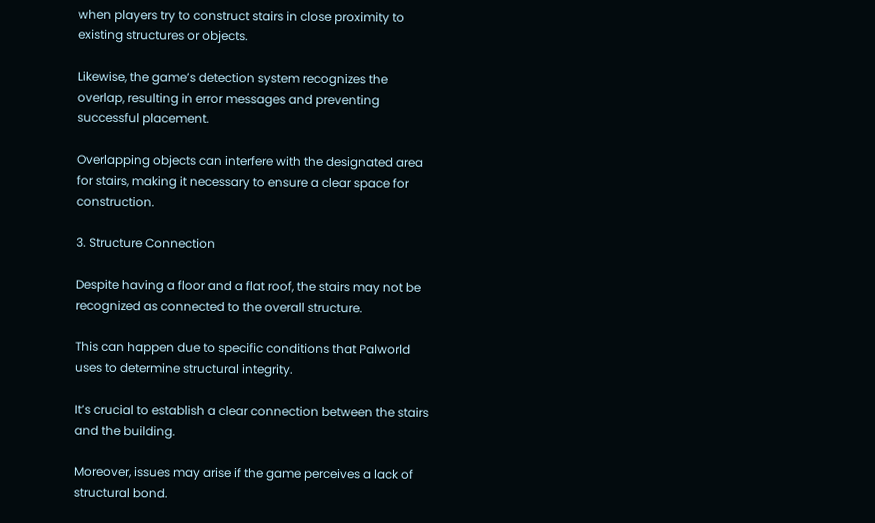when players try to construct stairs in close proximity to existing structures or objects.

Likewise, the game’s detection system recognizes the overlap, resulting in error messages and preventing successful placement.

Overlapping objects can interfere with the designated area for stairs, making it necessary to ensure a clear space for construction.

3. Structure Connection

Despite having a floor and a flat roof, the stairs may not be recognized as connected to the overall structure.

This can happen due to specific conditions that Palworld uses to determine structural integrity.

It’s crucial to establish a clear connection between the stairs and the building.

Moreover, issues may arise if the game perceives a lack of structural bond.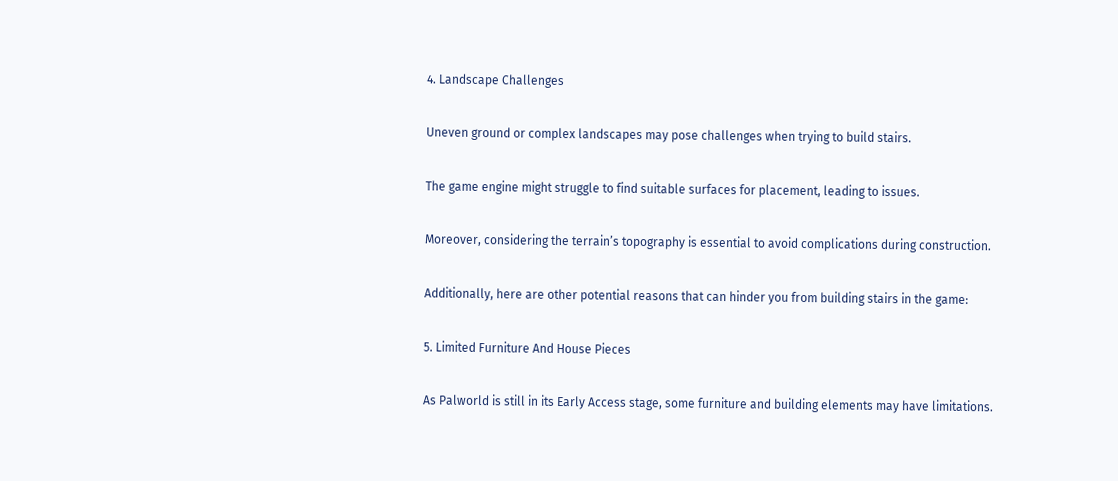4. Landscape Challenges

Uneven ground or complex landscapes may pose challenges when trying to build stairs.

The game engine might struggle to find suitable surfaces for placement, leading to issues.

Moreover, considering the terrain’s topography is essential to avoid complications during construction.

Additionally, here are other potential reasons that can hinder you from building stairs in the game:

5. Limited Furniture And House Pieces

As Palworld is still in its Early Access stage, some furniture and building elements may have limitations.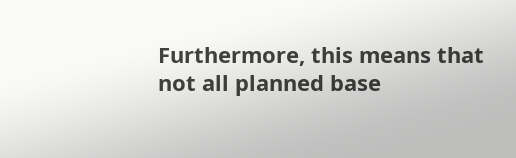Furthermore, this means that not all planned base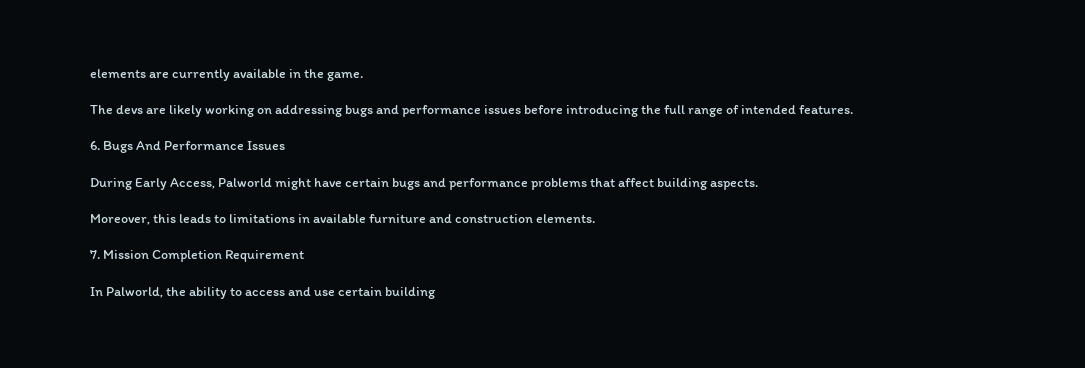elements are currently available in the game.

The devs are likely working on addressing bugs and performance issues before introducing the full range of intended features.

6. Bugs And Performance Issues

During Early Access, Palworld might have certain bugs and performance problems that affect building aspects.

Moreover, this leads to limitations in available furniture and construction elements.

7. Mission Completion Requirement

In Palworld, the ability to access and use certain building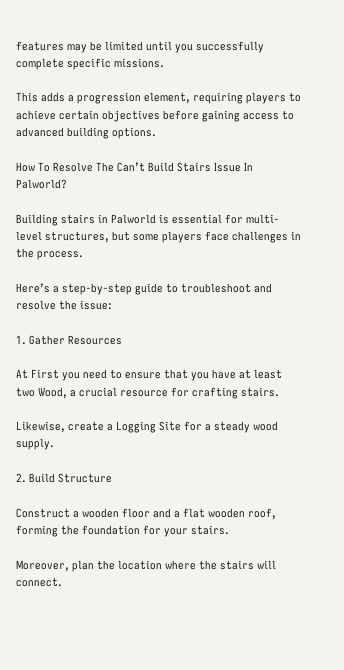features may be limited until you successfully complete specific missions.

This adds a progression element, requiring players to achieve certain objectives before gaining access to advanced building options.

How To Resolve The Can’t Build Stairs Issue In Palworld?

Building stairs in Palworld is essential for multi-level structures, but some players face challenges in the process.

Here’s a step-by-step guide to troubleshoot and resolve the issue:

1. Gather Resources

At First you need to ensure that you have at least two Wood, a crucial resource for crafting stairs.

Likewise, create a Logging Site for a steady wood supply.

2. Build Structure

Construct a wooden floor and a flat wooden roof, forming the foundation for your stairs.

Moreover, plan the location where the stairs will connect.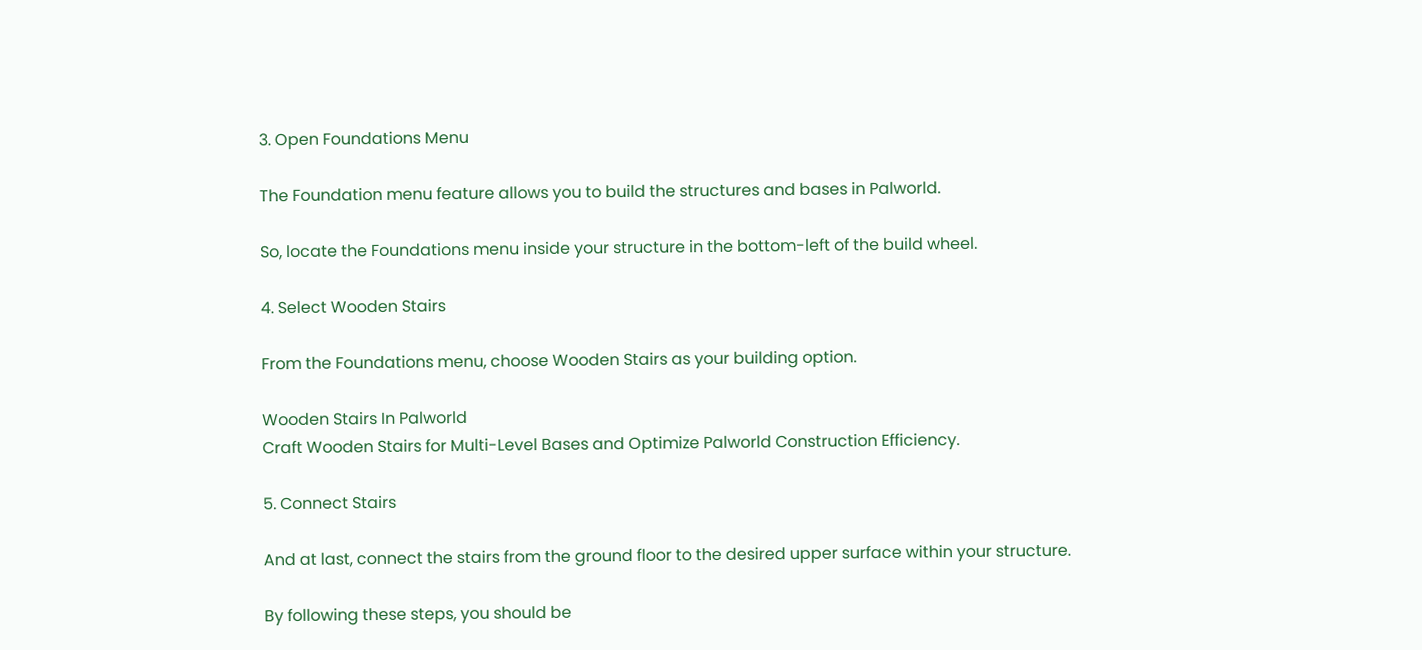3. Open Foundations Menu

The Foundation menu feature allows you to build the structures and bases in Palworld.

So, locate the Foundations menu inside your structure in the bottom-left of the build wheel.

4. Select Wooden Stairs

From the Foundations menu, choose Wooden Stairs as your building option.

Wooden Stairs In Palworld
Craft Wooden Stairs for Multi-Level Bases and Optimize Palworld Construction Efficiency.

5. Connect Stairs

And at last, connect the stairs from the ground floor to the desired upper surface within your structure.

By following these steps, you should be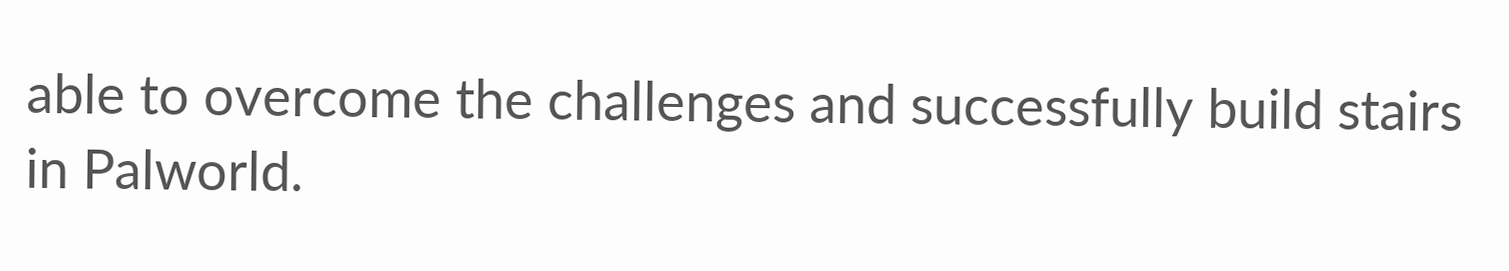able to overcome the challenges and successfully build stairs in Palworld.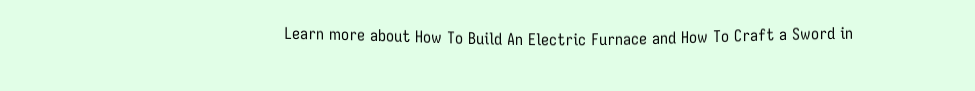Learn more about How To Build An Electric Furnace and How To Craft a Sword in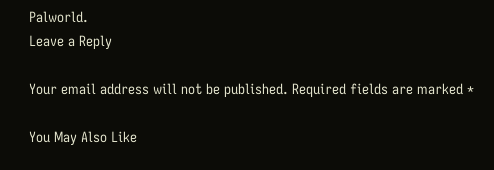Palworld.
Leave a Reply

Your email address will not be published. Required fields are marked *

You May Also Like